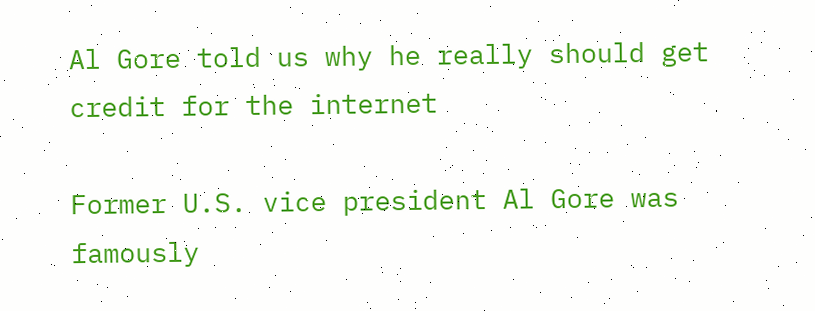Al Gore told us why he really should get credit for the internet

Former U.S. vice president Al Gore was famously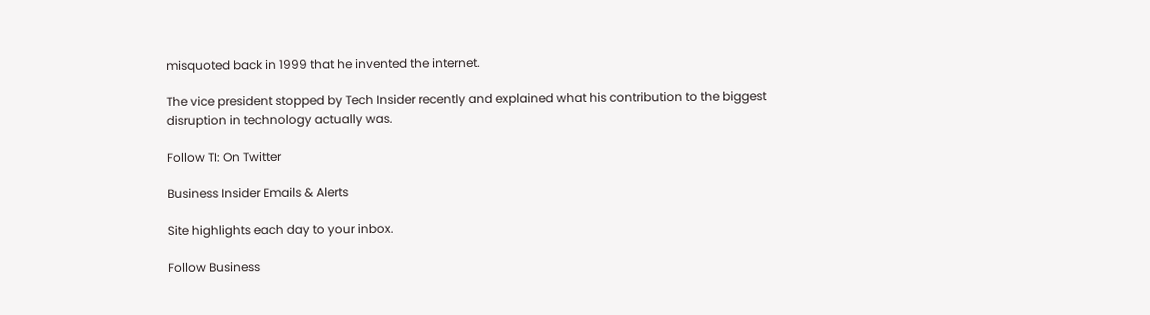misquoted back in 1999 that he invented the internet.

The vice president stopped by Tech Insider recently and explained what his contribution to the biggest disruption in technology actually was.

Follow TI: On Twitter

Business Insider Emails & Alerts

Site highlights each day to your inbox.

Follow Business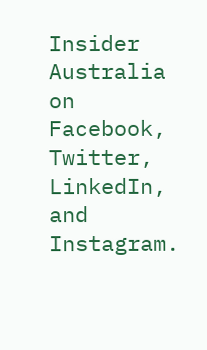Insider Australia on Facebook, Twitter, LinkedIn, and Instagram.